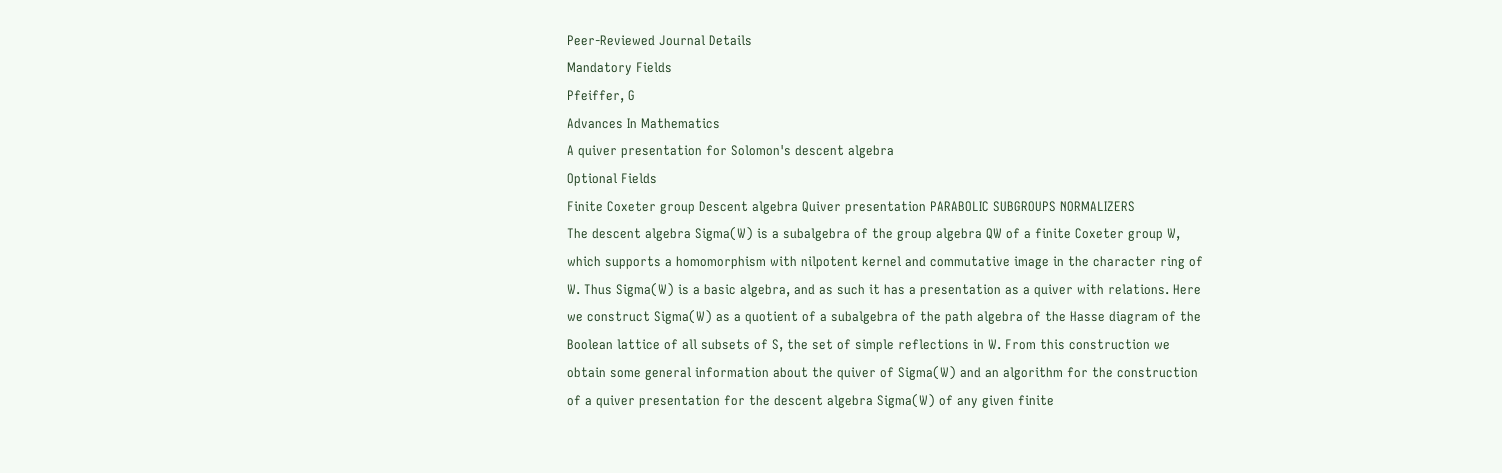Peer-Reviewed Journal Details
Mandatory Fields
Pfeiffer, G
Advances In Mathematics
A quiver presentation for Solomon's descent algebra
Optional Fields
Finite Coxeter group Descent algebra Quiver presentation PARABOLIC SUBGROUPS NORMALIZERS
The descent algebra Sigma(W) is a subalgebra of the group algebra QW of a finite Coxeter group W, which supports a homomorphism with nilpotent kernel and commutative image in the character ring of W. Thus Sigma(W) is a basic algebra, and as such it has a presentation as a quiver with relations. Here we construct Sigma(W) as a quotient of a subalgebra of the path algebra of the Hasse diagram of the Boolean lattice of all subsets of S, the set of simple reflections in W. From this construction we obtain some general information about the quiver of Sigma(W) and an algorithm for the construction of a quiver presentation for the descent algebra Sigma(W) of any given finite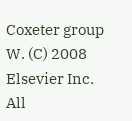Coxeter group W. (C) 2008 Elsevier Inc. All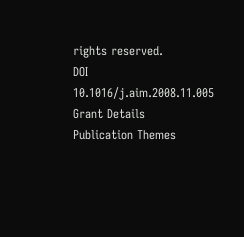rights reserved.
DOI 10.1016/j.aim.2008.11.005
Grant Details
Publication Themes